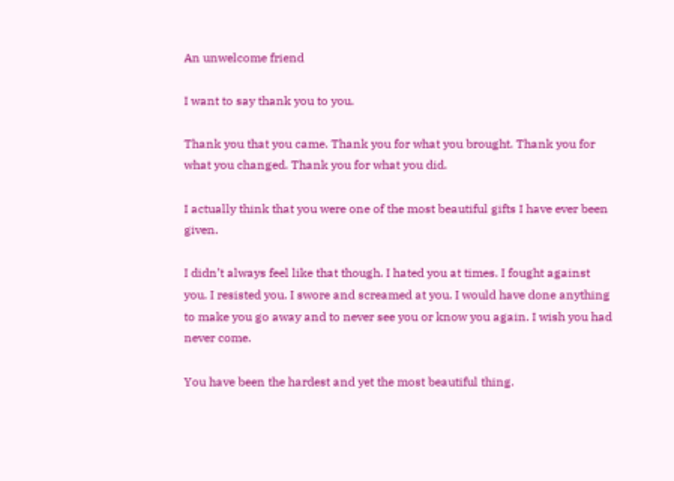An unwelcome friend

I want to say thank you to you.

Thank you that you came. Thank you for what you brought. Thank you for what you changed. Thank you for what you did.

I actually think that you were one of the most beautiful gifts I have ever been given.

I didn’t always feel like that though. I hated you at times. I fought against you. I resisted you. I swore and screamed at you. I would have done anything to make you go away and to never see you or know you again. I wish you had never come.

You have been the hardest and yet the most beautiful thing.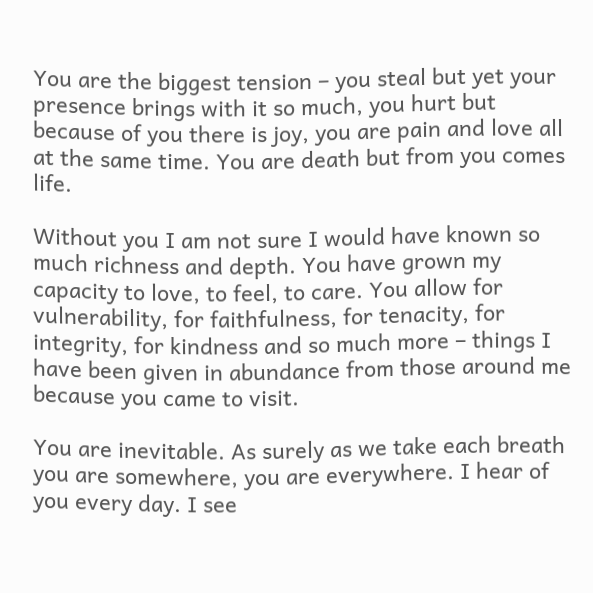You are the biggest tension – you steal but yet your presence brings with it so much, you hurt but because of you there is joy, you are pain and love all at the same time. You are death but from you comes life.

Without you I am not sure I would have known so much richness and depth. You have grown my capacity to love, to feel, to care. You allow for vulnerability, for faithfulness, for tenacity, for integrity, for kindness and so much more – things I have been given in abundance from those around me because you came to visit.

You are inevitable. As surely as we take each breath you are somewhere, you are everywhere. I hear of you every day. I see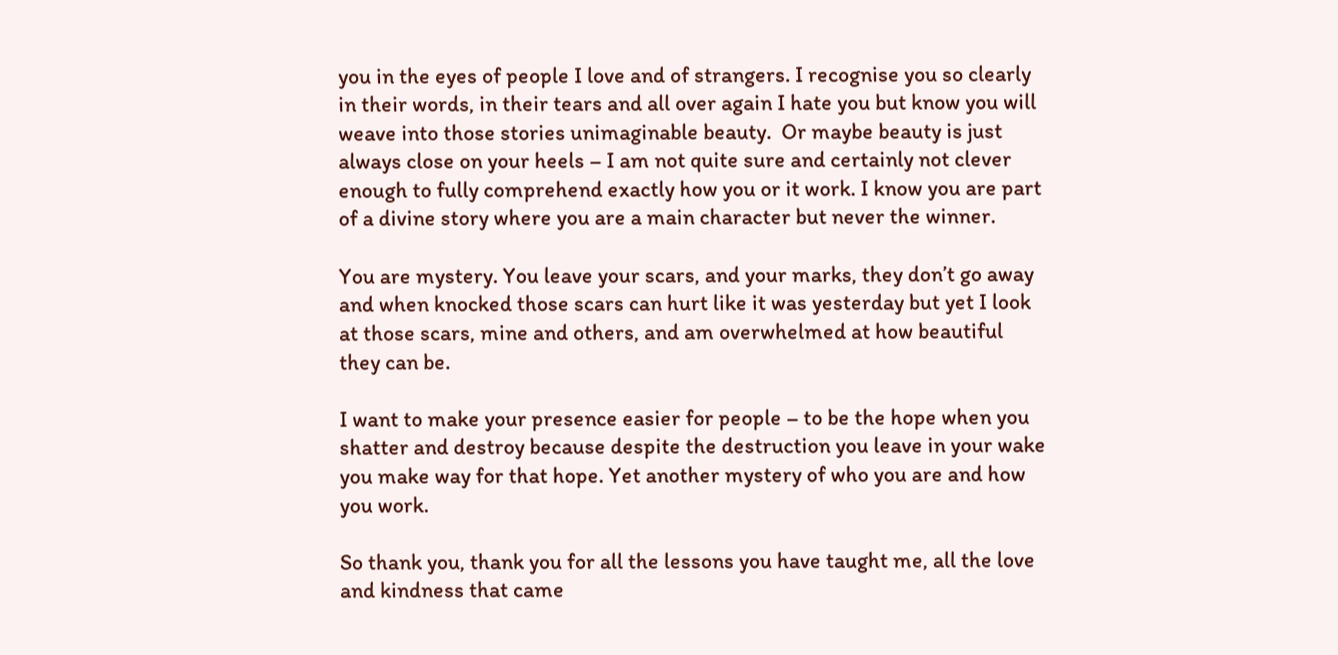you in the eyes of people I love and of strangers. I recognise you so clearly in their words, in their tears and all over again I hate you but know you will weave into those stories unimaginable beauty.  Or maybe beauty is just always close on your heels – I am not quite sure and certainly not clever enough to fully comprehend exactly how you or it work. I know you are part of a divine story where you are a main character but never the winner.

You are mystery. You leave your scars, and your marks, they don’t go away and when knocked those scars can hurt like it was yesterday but yet I look at those scars, mine and others, and am overwhelmed at how beautiful they can be.

I want to make your presence easier for people – to be the hope when you shatter and destroy because despite the destruction you leave in your wake you make way for that hope. Yet another mystery of who you are and how you work.

So thank you, thank you for all the lessons you have taught me, all the love and kindness that came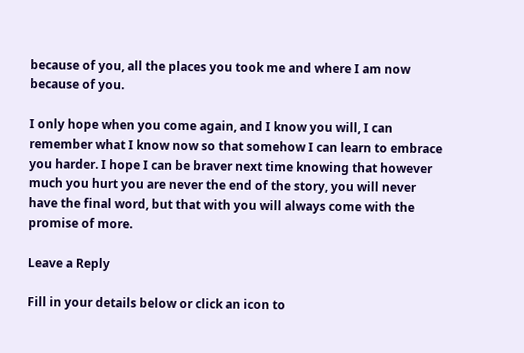because of you, all the places you took me and where I am now because of you.

I only hope when you come again, and I know you will, I can remember what I know now so that somehow I can learn to embrace you harder. I hope I can be braver next time knowing that however much you hurt you are never the end of the story, you will never have the final word, but that with you will always come with the promise of more.

Leave a Reply

Fill in your details below or click an icon to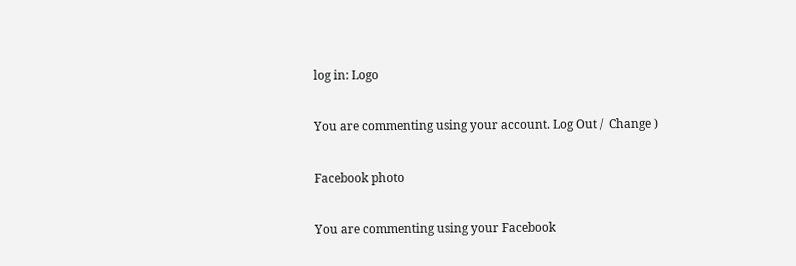log in: Logo

You are commenting using your account. Log Out /  Change )

Facebook photo

You are commenting using your Facebook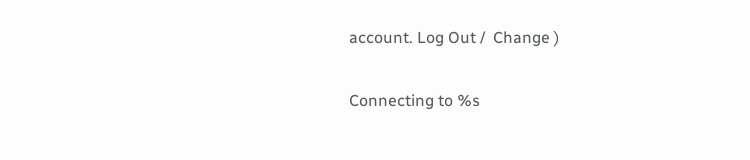account. Log Out /  Change )

Connecting to %s